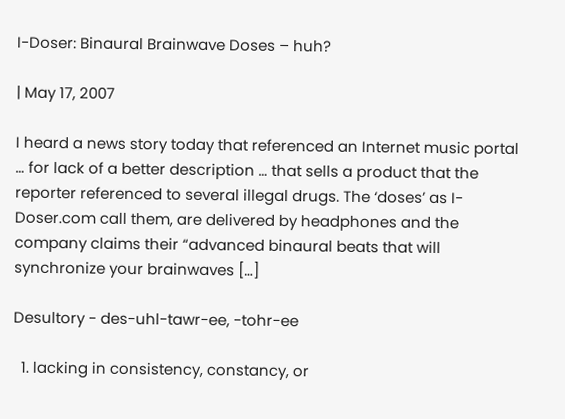I-Doser: Binaural Brainwave Doses – huh?

| May 17, 2007

I heard a news story today that referenced an Internet music portal … for lack of a better description … that sells a product that the reporter referenced to several illegal drugs. The ‘doses’ as I-Doser.com call them, are delivered by headphones and the company claims their “advanced binaural beats that will synchronize your brainwaves […]

Desultory - des-uhl-tawr-ee, -tohr-ee

  1. lacking in consistency, constancy, or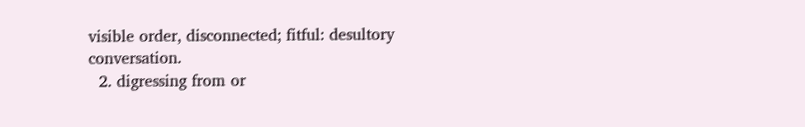visible order, disconnected; fitful: desultory conversation.
  2. digressing from or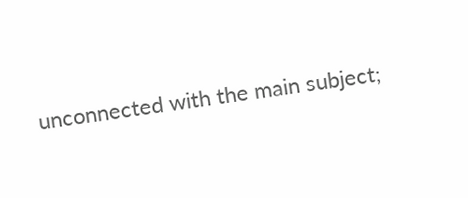unconnected with the main subject;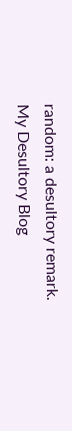random: a desultory remark.
My Desultory Blog